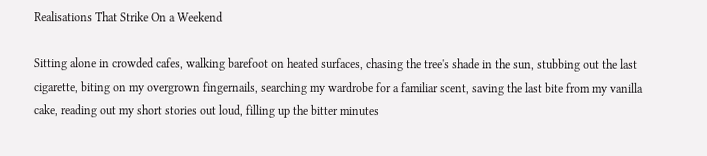Realisations That Strike On a Weekend

Sitting alone in crowded cafes, walking barefoot on heated surfaces, chasing the tree's shade in the sun, stubbing out the last cigarette, biting on my overgrown fingernails, searching my wardrobe for a familiar scent, saving the last bite from my vanilla cake, reading out my short stories out loud, filling up the bitter minutes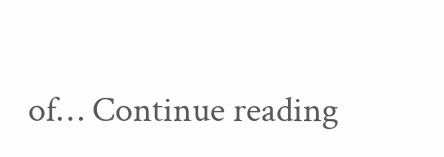of… Continue reading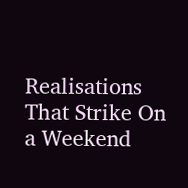Realisations That Strike On a Weekend